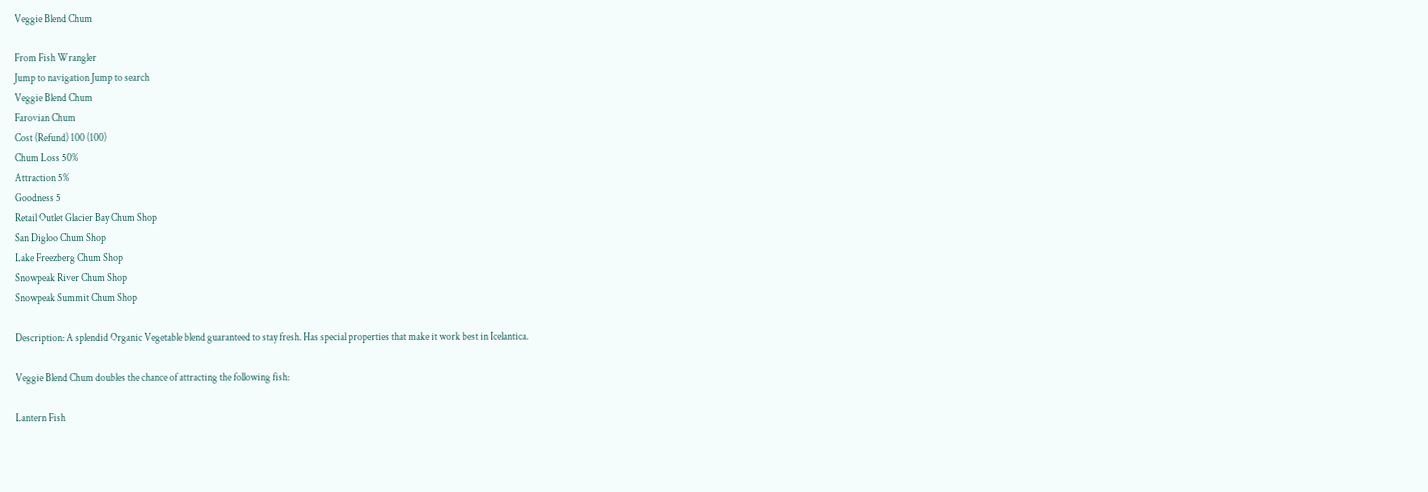Veggie Blend Chum

From Fish Wrangler
Jump to navigation Jump to search
Veggie Blend Chum
Farovian Chum
Cost (Refund) 100 (100)
Chum Loss 50%
Attraction 5%
Goodness 5
Retail Outlet Glacier Bay Chum Shop
San Digloo Chum Shop
Lake Freezberg Chum Shop
Snowpeak River Chum Shop
Snowpeak Summit Chum Shop

Description: A splendid Organic Vegetable blend guaranteed to stay fresh. Has special properties that make it work best in Icelantica.

Veggie Blend Chum doubles the chance of attracting the following fish:

Lantern Fish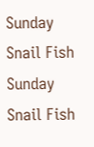Sunday Snail Fish
Sunday Snail Fish